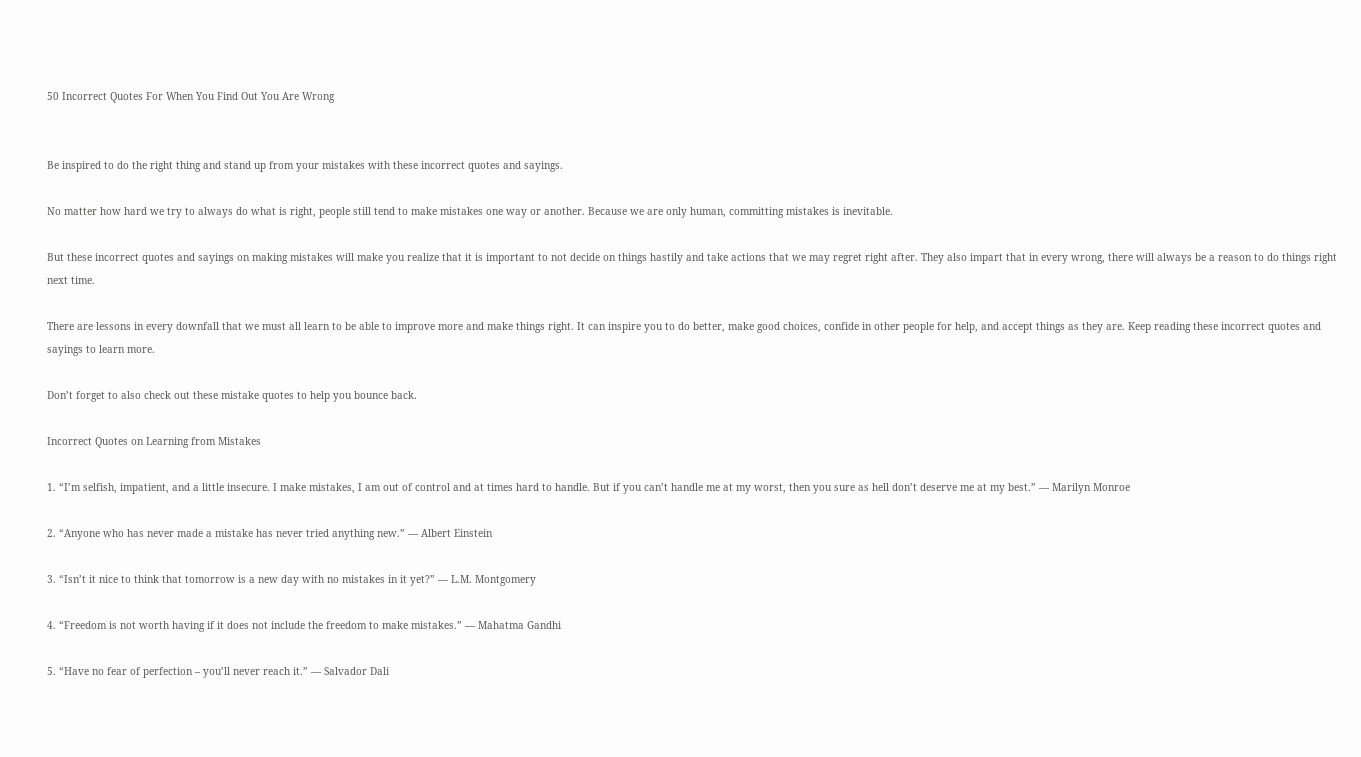50 Incorrect Quotes For When You Find Out You Are Wrong


Be inspired to do the right thing and stand up from your mistakes with these incorrect quotes and sayings.

No matter how hard we try to always do what is right, people still tend to make mistakes one way or another. Because we are only human, committing mistakes is inevitable.

But these incorrect quotes and sayings on making mistakes will make you realize that it is important to not decide on things hastily and take actions that we may regret right after. They also impart that in every wrong, there will always be a reason to do things right next time.

There are lessons in every downfall that we must all learn to be able to improve more and make things right. It can inspire you to do better, make good choices, confide in other people for help, and accept things as they are. Keep reading these incorrect quotes and sayings to learn more.

Don’t forget to also check out these mistake quotes to help you bounce back.

Incorrect Quotes on Learning from Mistakes

1. “I’m selfish, impatient, and a little insecure. I make mistakes, I am out of control and at times hard to handle. But if you can’t handle me at my worst, then you sure as hell don’t deserve me at my best.” ― Marilyn Monroe

2. “Anyone who has never made a mistake has never tried anything new.” ― Albert Einstein

3. “Isn’t it nice to think that tomorrow is a new day with no mistakes in it yet?” ― L.M. Montgomery

4. “Freedom is not worth having if it does not include the freedom to make mistakes.” ― Mahatma Gandhi

5. “Have no fear of perfection – you’ll never reach it.” ― Salvador Dali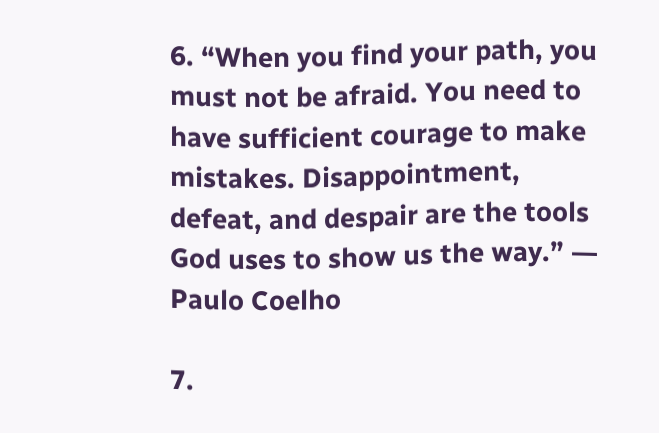6. “When you find your path, you must not be afraid. You need to have sufficient courage to make mistakes. Disappointment, defeat, and despair are the tools God uses to show us the way.” ― Paulo Coelho

7.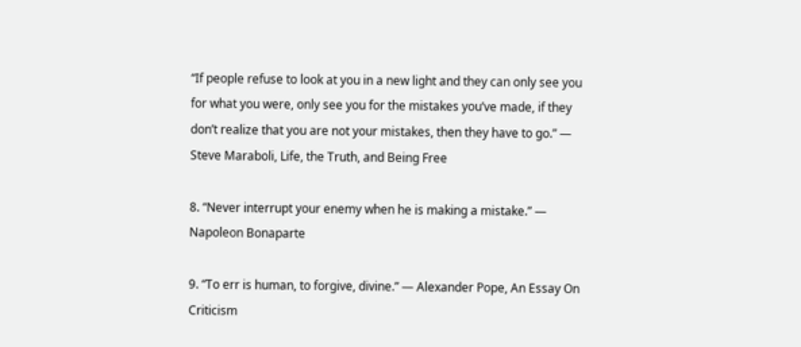“If people refuse to look at you in a new light and they can only see you for what you were, only see you for the mistakes you’ve made, if they don’t realize that you are not your mistakes, then they have to go.” ― Steve Maraboli, Life, the Truth, and Being Free

8. “Never interrupt your enemy when he is making a mistake.” ― Napoleon Bonaparte

9. “To err is human, to forgive, divine.” ― Alexander Pope, An Essay On Criticism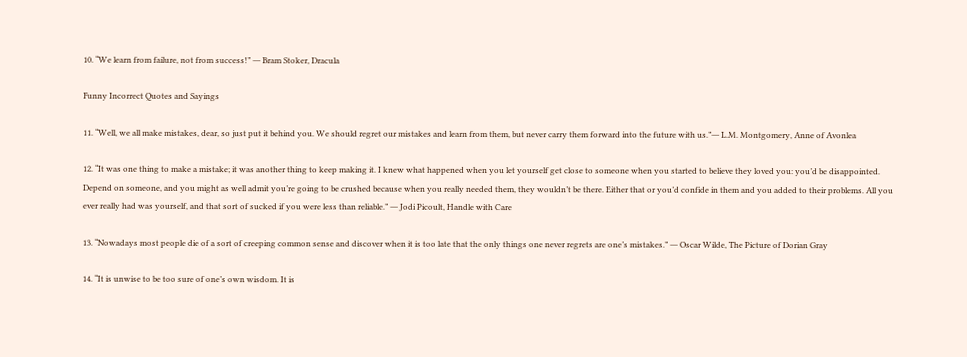10. “We learn from failure, not from success!” ― Bram Stoker, Dracula

Funny Incorrect Quotes and Sayings

11. “Well, we all make mistakes, dear, so just put it behind you. We should regret our mistakes and learn from them, but never carry them forward into the future with us.”― L.M. Montgomery, Anne of Avonlea

12. “It was one thing to make a mistake; it was another thing to keep making it. I knew what happened when you let yourself get close to someone when you started to believe they loved you: you’d be disappointed. Depend on someone, and you might as well admit you’re going to be crushed because when you really needed them, they wouldn’t be there. Either that or you’d confide in them and you added to their problems. All you ever really had was yourself, and that sort of sucked if you were less than reliable.” ― Jodi Picoult, Handle with Care

13. “Nowadays most people die of a sort of creeping common sense and discover when it is too late that the only things one never regrets are one’s mistakes.” ― Oscar Wilde, The Picture of Dorian Gray

14. “It is unwise to be too sure of one’s own wisdom. It is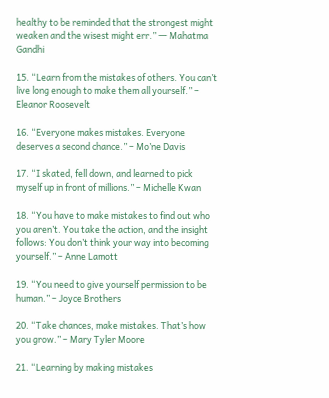healthy to be reminded that the strongest might weaken and the wisest might err.” ― Mahatma Gandhi

15. “Learn from the mistakes of others. You can’t live long enough to make them all yourself.” – Eleanor Roosevelt

16. “Everyone makes mistakes. Everyone deserves a second chance.” – Mo’ne Davis

17. “I skated, fell down, and learned to pick myself up in front of millions.” – Michelle Kwan

18. “You have to make mistakes to find out who you aren’t. You take the action, and the insight follows: You don’t think your way into becoming yourself.” – Anne Lamott

19. “You need to give yourself permission to be human.” – Joyce Brothers

20. “Take chances, make mistakes. That’s how you grow.” – Mary Tyler Moore

21. “Learning by making mistakes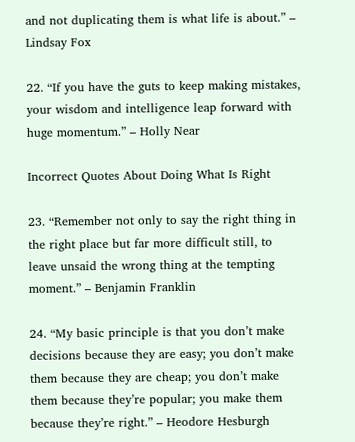and not duplicating them is what life is about.” – Lindsay Fox

22. “If you have the guts to keep making mistakes, your wisdom and intelligence leap forward with huge momentum.” – Holly Near

Incorrect Quotes About Doing What Is Right

23. “Remember not only to say the right thing in the right place but far more difficult still, to leave unsaid the wrong thing at the tempting moment.” – Benjamin Franklin

24. “My basic principle is that you don’t make decisions because they are easy; you don’t make them because they are cheap; you don’t make them because they’re popular; you make them because they’re right.” – Heodore Hesburgh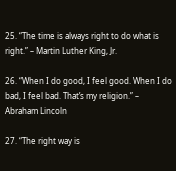25. “The time is always right to do what is right.” – Martin Luther King, Jr.

26. “When I do good, I feel good. When I do bad, I feel bad. That’s my religion.” – Abraham Lincoln

27. “The right way is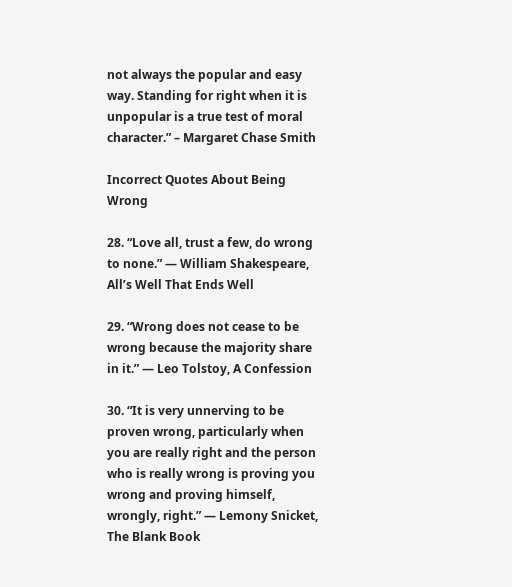not always the popular and easy way. Standing for right when it is unpopular is a true test of moral character.” – Margaret Chase Smith

Incorrect Quotes About Being Wrong

28. “Love all, trust a few, do wrong to none.” ― William Shakespeare, All’s Well That Ends Well

29. “Wrong does not cease to be wrong because the majority share in it.” ― Leo Tolstoy, A Confession

30. “It is very unnerving to be proven wrong, particularly when you are really right and the person who is really wrong is proving you wrong and proving himself, wrongly, right.” ― Lemony Snicket, The Blank Book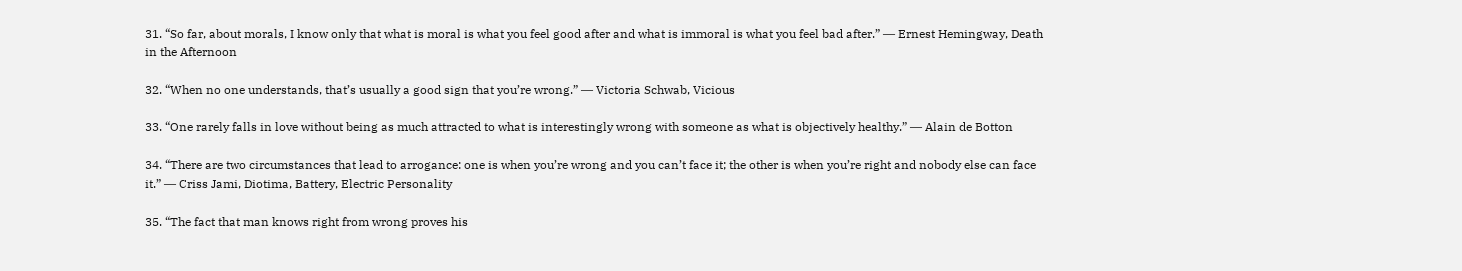31. “So far, about morals, I know only that what is moral is what you feel good after and what is immoral is what you feel bad after.” ― Ernest Hemingway, Death in the Afternoon

32. “When no one understands, that’s usually a good sign that you’re wrong.” ― Victoria Schwab, Vicious

33. “One rarely falls in love without being as much attracted to what is interestingly wrong with someone as what is objectively healthy.” ― Alain de Botton

34. “There are two circumstances that lead to arrogance: one is when you’re wrong and you can’t face it; the other is when you’re right and nobody else can face it.” ― Criss Jami, Diotima, Battery, Electric Personality

35. “The fact that man knows right from wrong proves his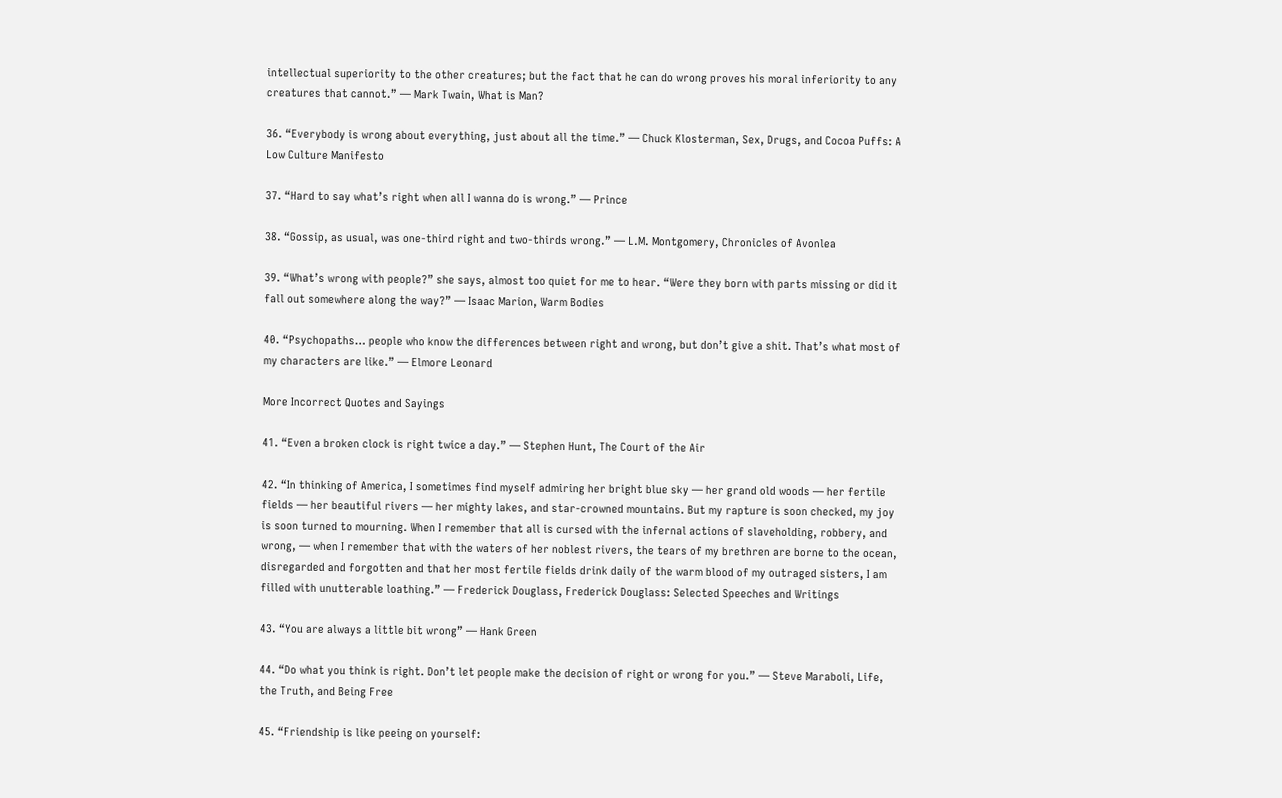intellectual superiority to the other creatures; but the fact that he can do wrong proves his moral inferiority to any creatures that cannot.” ― Mark Twain, What is Man?

36. “Everybody is wrong about everything, just about all the time.” ― Chuck Klosterman, Sex, Drugs, and Cocoa Puffs: A Low Culture Manifesto

37. “Hard to say what’s right when all I wanna do is wrong.” ― Prince

38. “Gossip, as usual, was one-third right and two-thirds wrong.” ― L.M. Montgomery, Chronicles of Avonlea

39. “What’s wrong with people?” she says, almost too quiet for me to hear. “Were they born with parts missing or did it fall out somewhere along the way?” ― Isaac Marion, Warm Bodies

40. “Psychopaths… people who know the differences between right and wrong, but don’t give a shit. That’s what most of my characters are like.” ― Elmore Leonard

More Incorrect Quotes and Sayings

41. “Even a broken clock is right twice a day.” ― Stephen Hunt, The Court of the Air

42. “In thinking of America, I sometimes find myself admiring her bright blue sky — her grand old woods — her fertile fields — her beautiful rivers — her mighty lakes, and star-crowned mountains. But my rapture is soon checked, my joy is soon turned to mourning. When I remember that all is cursed with the infernal actions of slaveholding, robbery, and wrong, — when I remember that with the waters of her noblest rivers, the tears of my brethren are borne to the ocean, disregarded and forgotten and that her most fertile fields drink daily of the warm blood of my outraged sisters, I am filled with unutterable loathing.” ― Frederick Douglass, Frederick Douglass: Selected Speeches and Writings

43. “You are always a little bit wrong” ― Hank Green

44. “Do what you think is right. Don’t let people make the decision of right or wrong for you.” ― Steve Maraboli, Life, the Truth, and Being Free

45. “Friendship is like peeing on yourself: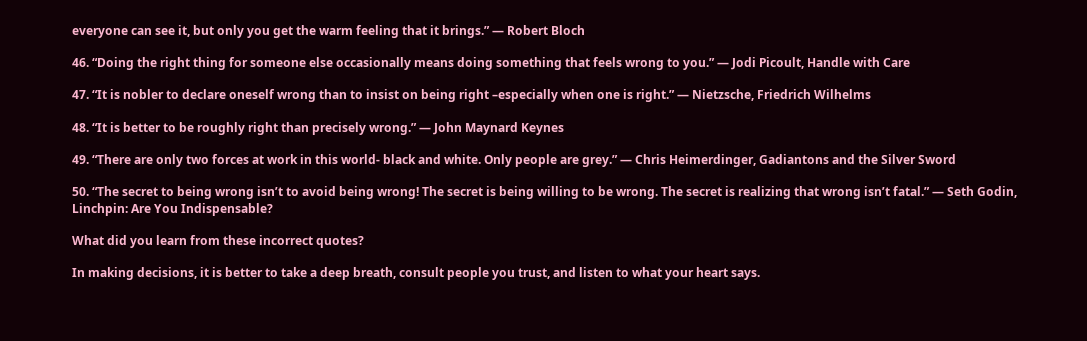everyone can see it, but only you get the warm feeling that it brings.” ― Robert Bloch

46. “Doing the right thing for someone else occasionally means doing something that feels wrong to you.” ― Jodi Picoult, Handle with Care

47. “It is nobler to declare oneself wrong than to insist on being right –especially when one is right.” ― Nietzsche, Friedrich Wilhelms

48. “It is better to be roughly right than precisely wrong.” ― John Maynard Keynes

49. “There are only two forces at work in this world- black and white. Only people are grey.” ― Chris Heimerdinger, Gadiantons and the Silver Sword

50. “The secret to being wrong isn’t to avoid being wrong! The secret is being willing to be wrong. The secret is realizing that wrong isn’t fatal.” ― Seth Godin, Linchpin: Are You Indispensable?

What did you learn from these incorrect quotes?

In making decisions, it is better to take a deep breath, consult people you trust, and listen to what your heart says.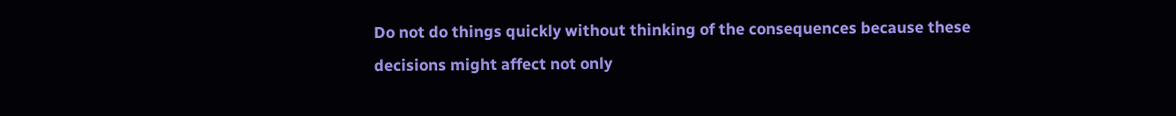Do not do things quickly without thinking of the consequences because these decisions might affect not only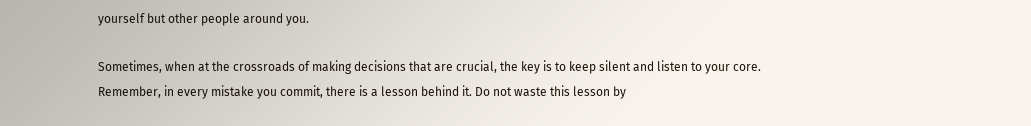yourself but other people around you.

Sometimes, when at the crossroads of making decisions that are crucial, the key is to keep silent and listen to your core. Remember, in every mistake you commit, there is a lesson behind it. Do not waste this lesson by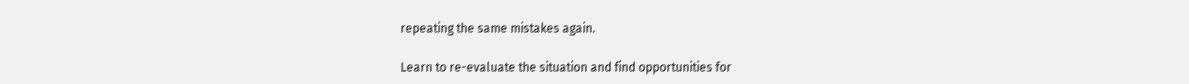repeating the same mistakes again.

Learn to re-evaluate the situation and find opportunities for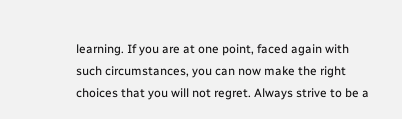learning. If you are at one point, faced again with such circumstances, you can now make the right choices that you will not regret. Always strive to be a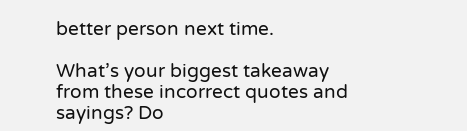better person next time.

What’s your biggest takeaway from these incorrect quotes and sayings? Do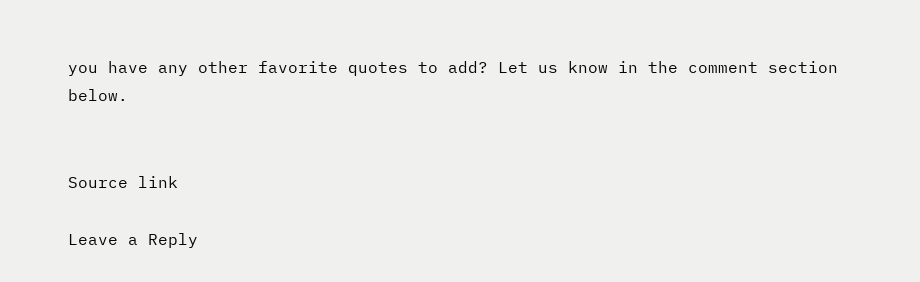you have any other favorite quotes to add? Let us know in the comment section below.


Source link

Leave a Reply